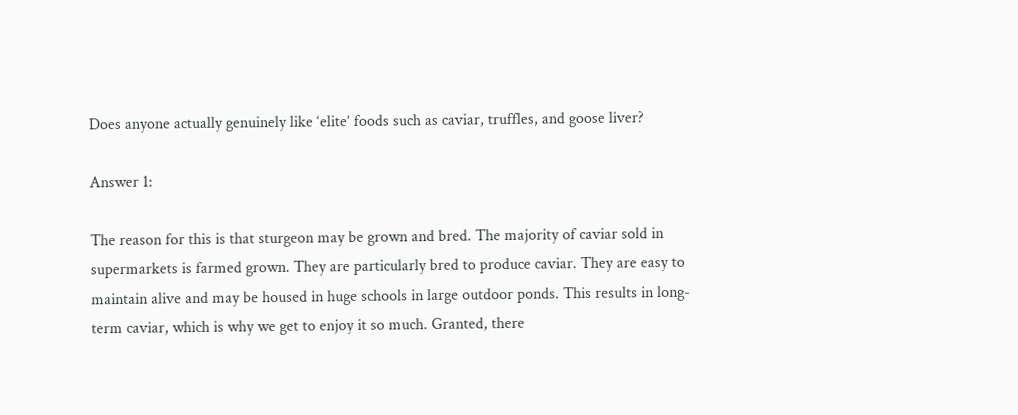Does anyone actually genuinely like ‘elite’ foods such as caviar, truffles, and goose liver?

Answer 1:

The reason for this is that sturgeon may be grown and bred. The majority of caviar sold in supermarkets is farmed grown. They are particularly bred to produce caviar. They are easy to maintain alive and may be housed in huge schools in large outdoor ponds. This results in long-term caviar, which is why we get to enjoy it so much. Granted, there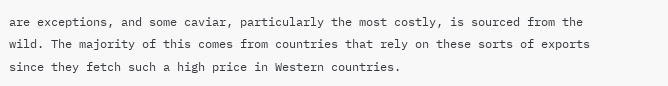are exceptions, and some caviar, particularly the most costly, is sourced from the wild. The majority of this comes from countries that rely on these sorts of exports since they fetch such a high price in Western countries.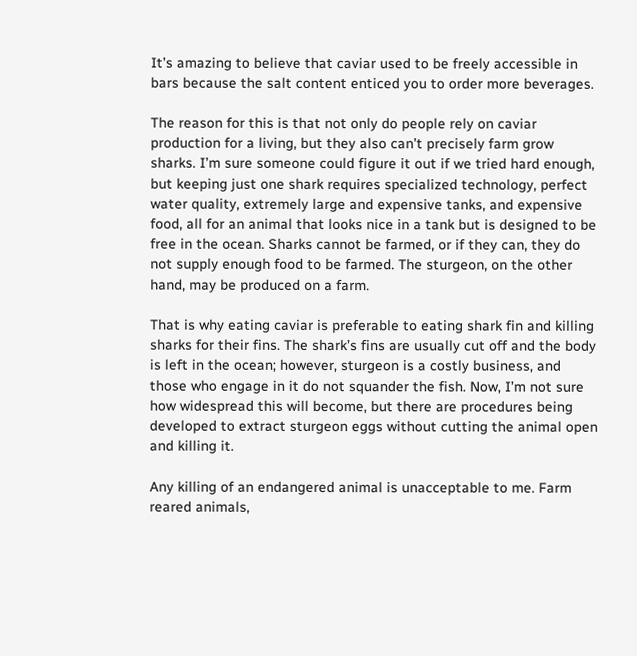It’s amazing to believe that caviar used to be freely accessible in bars because the salt content enticed you to order more beverages.

The reason for this is that not only do people rely on caviar production for a living, but they also can’t precisely farm grow sharks. I’m sure someone could figure it out if we tried hard enough, but keeping just one shark requires specialized technology, perfect water quality, extremely large and expensive tanks, and expensive food, all for an animal that looks nice in a tank but is designed to be free in the ocean. Sharks cannot be farmed, or if they can, they do not supply enough food to be farmed. The sturgeon, on the other hand, may be produced on a farm.

That is why eating caviar is preferable to eating shark fin and killing sharks for their fins. The shark’s fins are usually cut off and the body is left in the ocean; however, sturgeon is a costly business, and those who engage in it do not squander the fish. Now, I’m not sure how widespread this will become, but there are procedures being developed to extract sturgeon eggs without cutting the animal open and killing it.

Any killing of an endangered animal is unacceptable to me. Farm reared animals,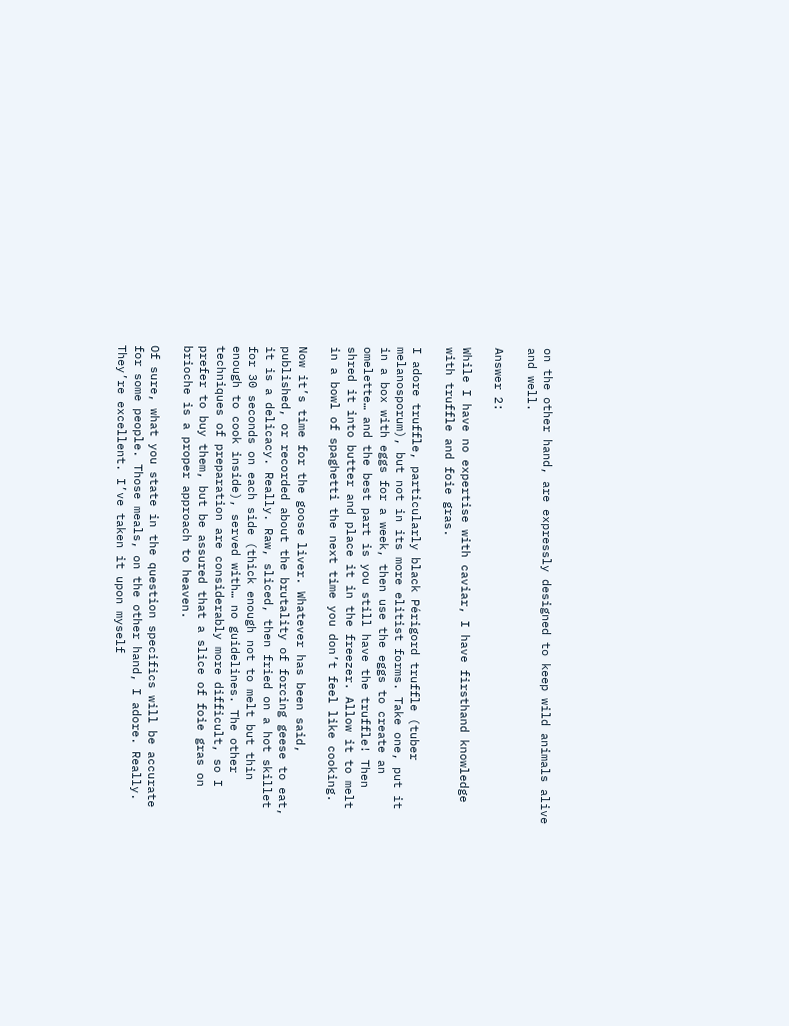on the other hand, are expressly designed to keep wild animals alive and well.

Answer 2:

While I have no expertise with caviar, I have firsthand knowledge with truffle and foie gras.

I adore truffle, particularly black Périgord truffle (tuber melanosporum), but not in its more elitist forms. Take one, put it in a box with eggs for a week, then use the eggs to create an omelette… and the best part is you still have the truffle! Then shred it into butter and place it in the freezer. Allow it to melt in a bowl of spaghetti the next time you don’t feel like cooking.

Now it’s time for the goose liver. Whatever has been said, published, or recorded about the brutality of forcing geese to eat, it is a delicacy. Really. Raw, sliced, then fried on a hot skillet for 30 seconds on each side (thick enough not to melt but thin enough to cook inside), served with… no guidelines. The other techniques of preparation are considerably more difficult, so I prefer to buy them, but be assured that a slice of foie gras on brioche is a proper approach to heaven.

Of sure, what you state in the question specifics will be accurate for some people. Those meals, on the other hand, I adore. Really. They’re excellent. I’ve taken it upon myself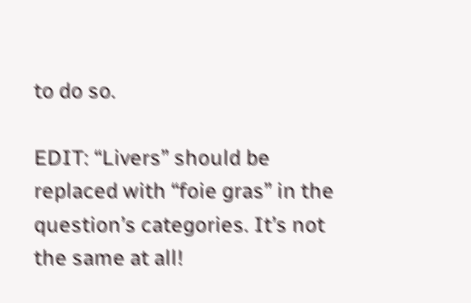to do so.

EDIT: “Livers” should be replaced with “foie gras” in the question’s categories. It’s not the same at all!